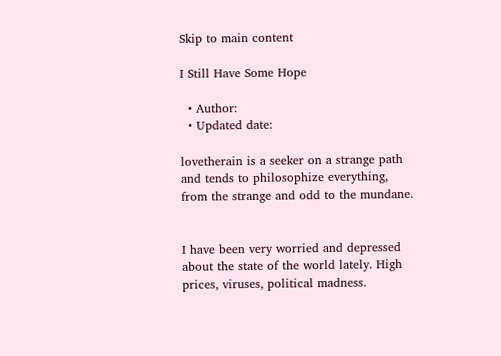Skip to main content

I Still Have Some Hope

  • Author:
  • Updated date:

lovetherain is a seeker on a strange path and tends to philosophize everything, from the strange and odd to the mundane.


I have been very worried and depressed about the state of the world lately. High prices, viruses, political madness.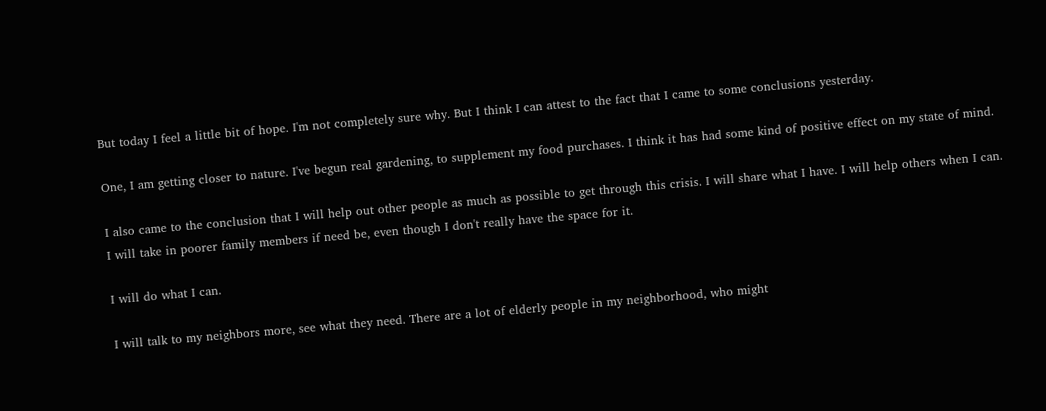But today I feel a little bit of hope. I'm not completely sure why. But I think I can attest to the fact that I came to some conclusions yesterday.

One, I am getting closer to nature. I've begun real gardening, to supplement my food purchases. I think it has had some kind of positive effect on my state of mind.

I also came to the conclusion that I will help out other people as much as possible to get through this crisis. I will share what I have. I will help others when I can. I will take in poorer family members if need be, even though I don't really have the space for it.

I will do what I can.

I will talk to my neighbors more, see what they need. There are a lot of elderly people in my neighborhood, who might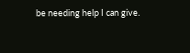be needing help I can give.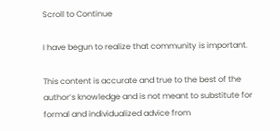Scroll to Continue

I have begun to realize that community is important.

This content is accurate and true to the best of the author’s knowledge and is not meant to substitute for formal and individualized advice from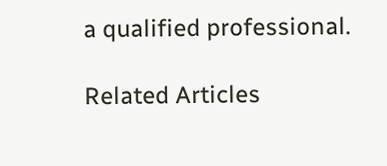a qualified professional.

Related Articles